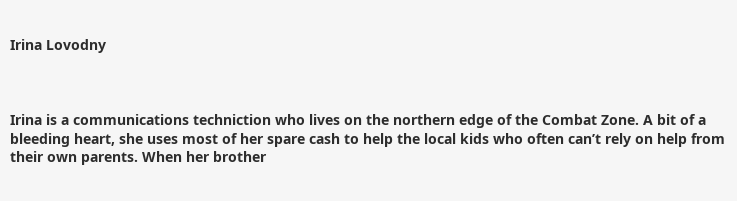Irina Lovodny



Irina is a communications techniction who lives on the northern edge of the Combat Zone. A bit of a bleeding heart, she uses most of her spare cash to help the local kids who often can’t rely on help from their own parents. When her brother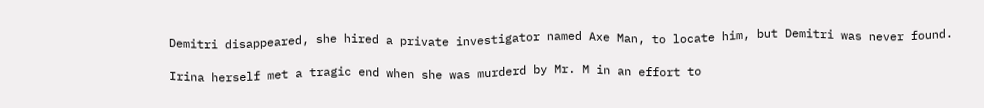Demitri disappeared, she hired a private investigator named Axe Man, to locate him, but Demitri was never found.

Irina herself met a tragic end when she was murderd by Mr. M in an effort to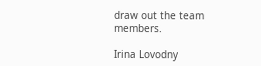draw out the team members.

Irina Lovodny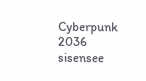Cyberpunk 2036 sisensee